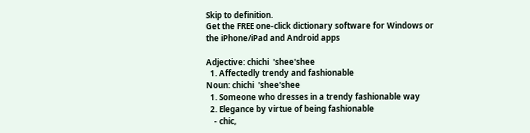Skip to definition.
Get the FREE one-click dictionary software for Windows or the iPhone/iPad and Android apps

Adjective: chichi  'shee'shee
  1. Affectedly trendy and fashionable
Noun: chichi  'shee'shee
  1. Someone who dresses in a trendy fashionable way
  2. Elegance by virtue of being fashionable
    - chic,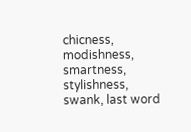chicness, modishness, smartness, stylishness, swank, last word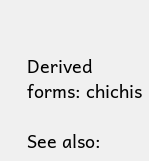Derived forms: chichis

See also: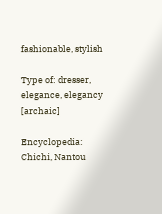fashionable, stylish

Type of: dresser, elegance, elegancy [archaic]

Encyclopedia: Chichi, Nantou